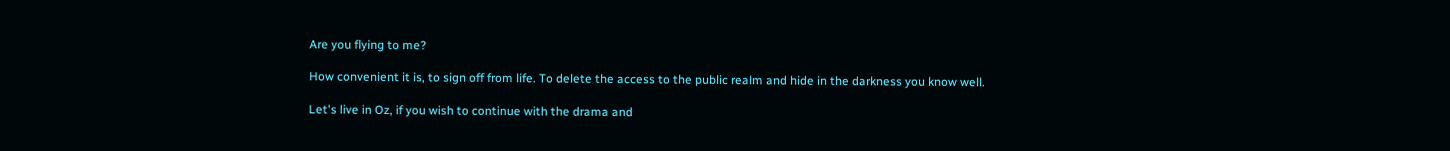Are you flying to me?

How convenient it is, to sign off from life. To delete the access to the public realm and hide in the darkness you know well.

Let's live in Oz, if you wish to continue with the drama and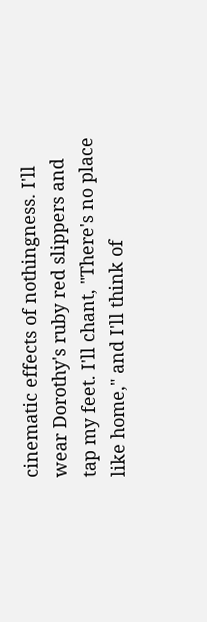cinematic effects of nothingness. I'll wear Dorothy's ruby red slippers and tap my feet. I'll chant, "There's no place like home," and I'll think of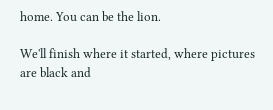home. You can be the lion.

We'll finish where it started, where pictures are black and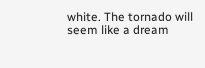white. The tornado will seem like a dream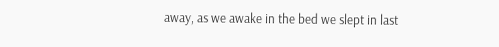away, as we awake in the bed we slept in last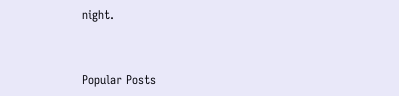night.



Popular Posts